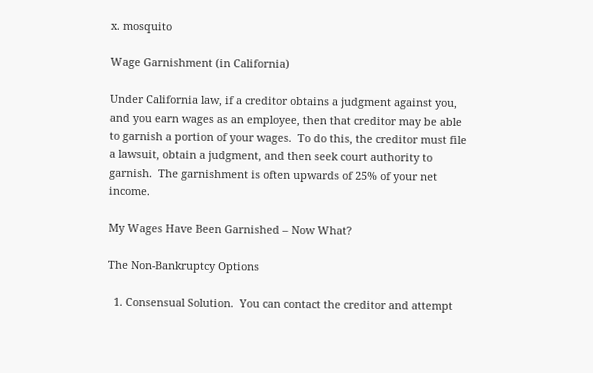x. mosquito

Wage Garnishment (in California)

Under California law, if a creditor obtains a judgment against you, and you earn wages as an employee, then that creditor may be able to garnish a portion of your wages.  To do this, the creditor must file a lawsuit, obtain a judgment, and then seek court authority to garnish.  The garnishment is often upwards of 25% of your net income.

My Wages Have Been Garnished – Now What?

The Non-Bankruptcy Options

  1. Consensual Solution.  You can contact the creditor and attempt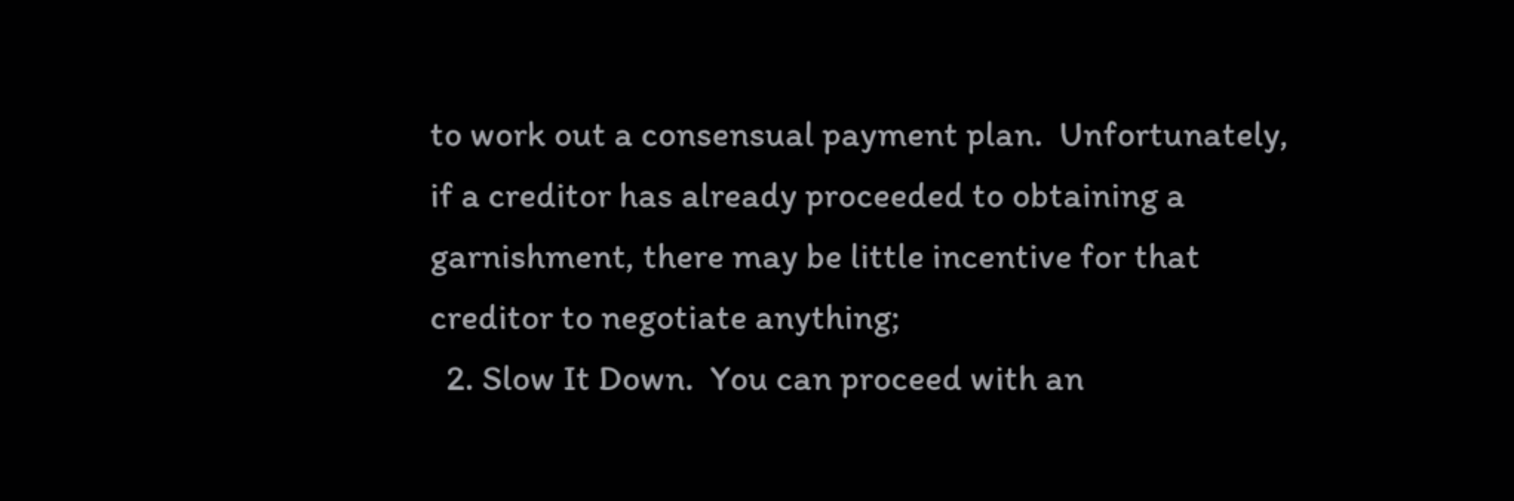to work out a consensual payment plan.  Unfortunately, if a creditor has already proceeded to obtaining a garnishment, there may be little incentive for that creditor to negotiate anything;
  2. Slow It Down.  You can proceed with an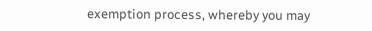exemption process, whereby you may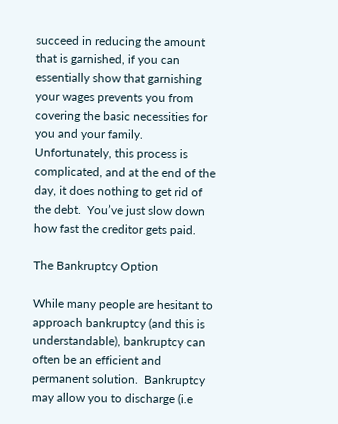succeed in reducing the amount that is garnished, if you can essentially show that garnishing your wages prevents you from covering the basic necessities for you and your family.  Unfortunately, this process is complicated, and at the end of the day, it does nothing to get rid of the debt.  You’ve just slow down how fast the creditor gets paid.

The Bankruptcy Option

While many people are hesitant to approach bankruptcy (and this is understandable), bankruptcy can often be an efficient and permanent solution.  Bankruptcy may allow you to discharge (i.e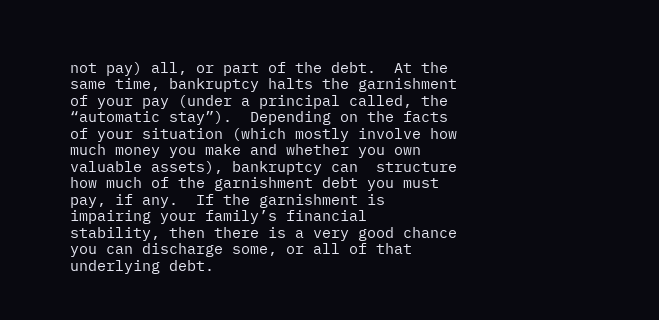not pay) all, or part of the debt.  At the same time, bankruptcy halts the garnishment of your pay (under a principal called, the “automatic stay”).  Depending on the facts of your situation (which mostly involve how much money you make and whether you own valuable assets), bankruptcy can  structure how much of the garnishment debt you must pay, if any.  If the garnishment is impairing your family’s financial stability, then there is a very good chance you can discharge some, or all of that underlying debt.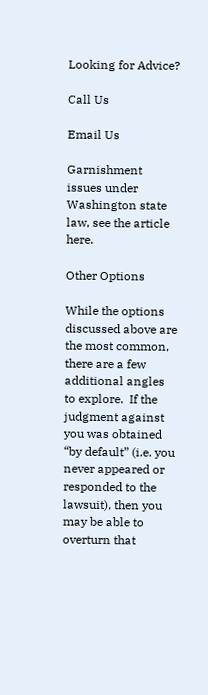Looking for Advice?

Call Us

Email Us

Garnishment issues under Washington state law, see the article here.

Other Options

While the options discussed above are the most common, there are a few additional angles to explore.  If the judgment against you was obtained “by default” (i.e. you never appeared or responded to the lawsuit), then you may be able to overturn that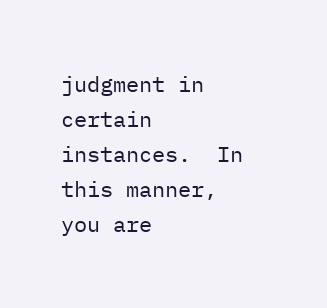judgment in certain instances.  In this manner, you are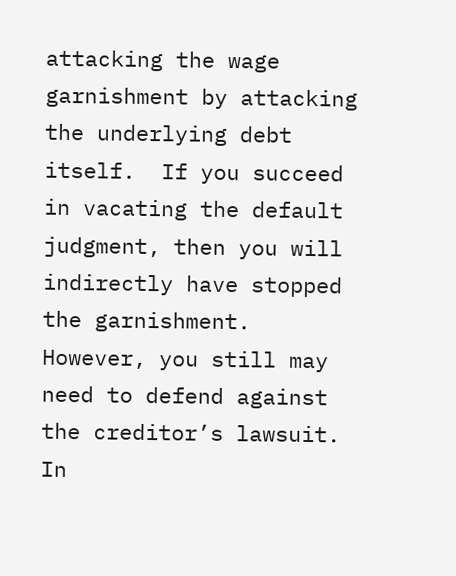attacking the wage garnishment by attacking the underlying debt itself.  If you succeed in vacating the default judgment, then you will indirectly have stopped the garnishment.  However, you still may need to defend against the creditor’s lawsuit. In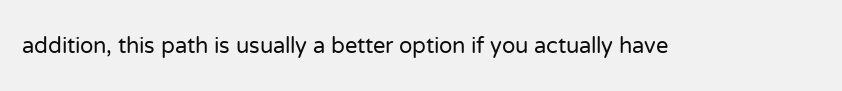addition, this path is usually a better option if you actually have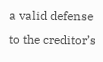a valid defense to the creditor’s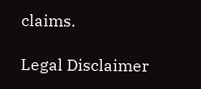claims.

Legal Disclaimer